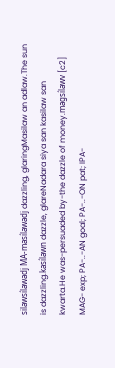silawsílawadj MA-masílawadj dazzling, glaringMasilaw an adlaw.The sun is dazzling.kasílawn dazzle, glareNadara siya san kasilaw san kwarta.He was-persuaded by-the dazzle of money.magsílawv [c2] MAG- exp; PA-..-AN goal; PA-..-ON pat; IPA-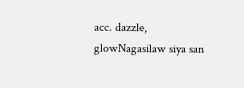acc. dazzle, glowNagasilaw siya san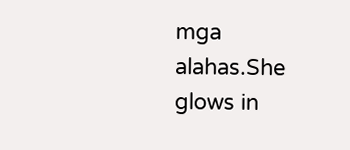mga alahas.She glows in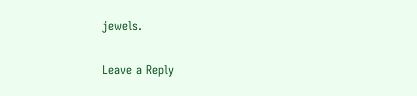jewels.

Leave a Reply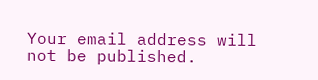Your email address will not be published.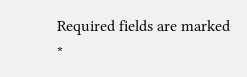Required fields are marked *